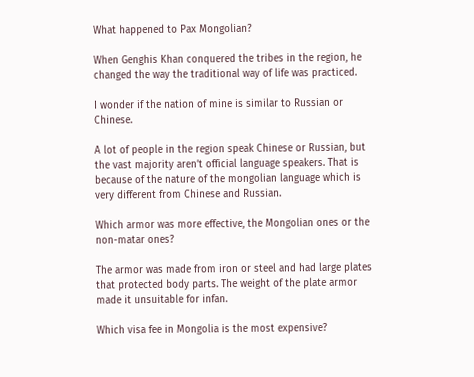What happened to Pax Mongolian?

When Genghis Khan conquered the tribes in the region, he changed the way the traditional way of life was practiced.

I wonder if the nation of mine is similar to Russian or Chinese.

A lot of people in the region speak Chinese or Russian, but the vast majority aren’t official language speakers. That is because of the nature of the mongolian language which is very different from Chinese and Russian.

Which armor was more effective, the Mongolian ones or the non-matar ones?

The armor was made from iron or steel and had large plates that protected body parts. The weight of the plate armor made it unsuitable for infan.

Which visa fee in Mongolia is the most expensive?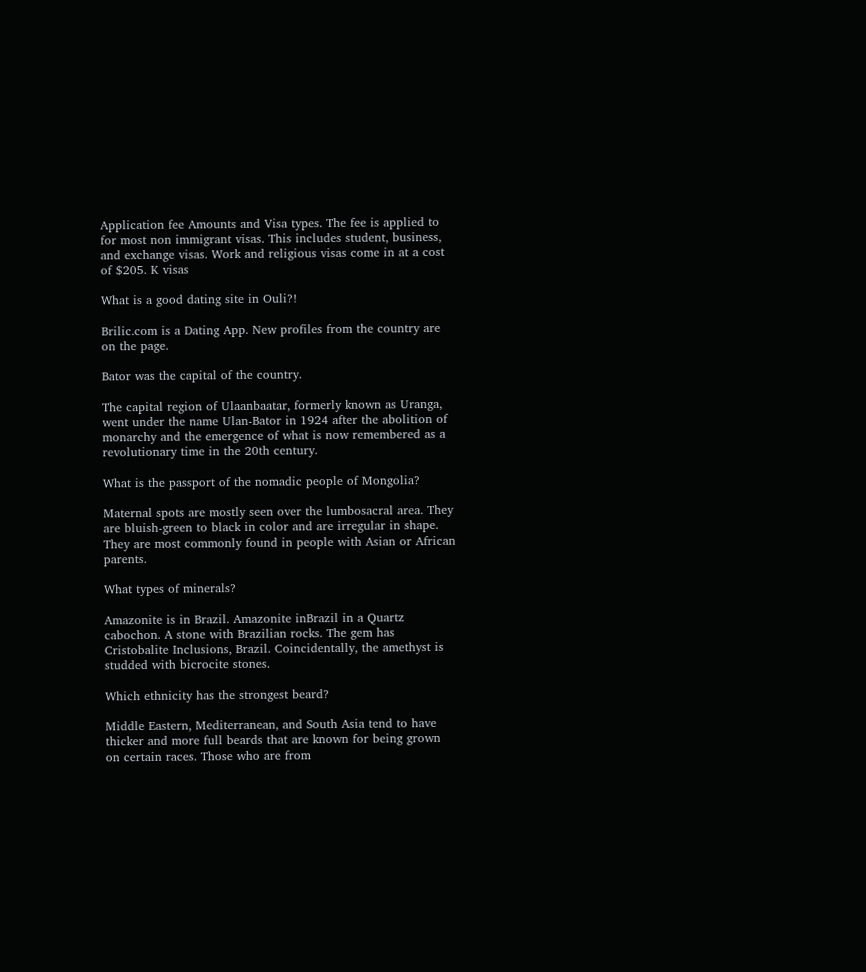Application fee Amounts and Visa types. The fee is applied to for most non immigrant visas. This includes student, business, and exchange visas. Work and religious visas come in at a cost of $205. K visas

What is a good dating site in Ouli?!

Brilic.com is a Dating App. New profiles from the country are on the page.

Bator was the capital of the country.

The capital region of Ulaanbaatar, formerly known as Uranga, went under the name Ulan-Bator in 1924 after the abolition of monarchy and the emergence of what is now remembered as a revolutionary time in the 20th century.

What is the passport of the nomadic people of Mongolia?

Maternal spots are mostly seen over the lumbosacral area. They are bluish-green to black in color and are irregular in shape. They are most commonly found in people with Asian or African parents.

What types of minerals?

Amazonite is in Brazil. Amazonite inBrazil in a Quartz cabochon. A stone with Brazilian rocks. The gem has Cristobalite Inclusions, Brazil. Coincidentally, the amethyst is studded with bicrocite stones.

Which ethnicity has the strongest beard?

Middle Eastern, Mediterranean, and South Asia tend to have thicker and more full beards that are known for being grown on certain races. Those who are from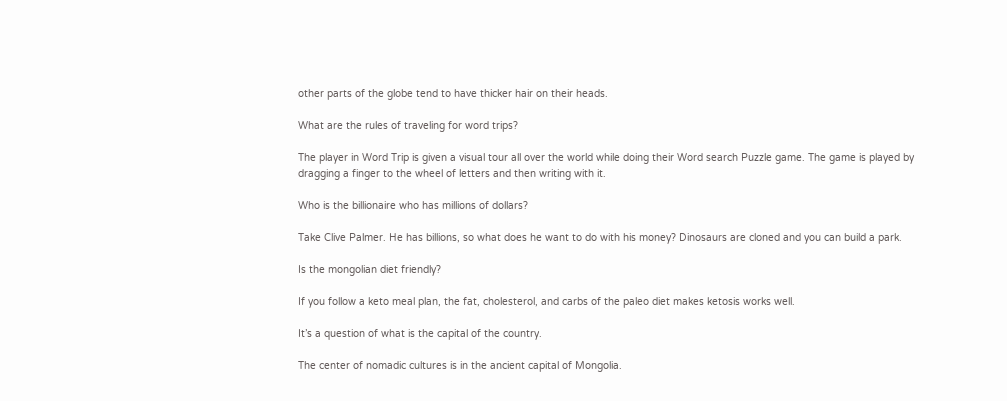other parts of the globe tend to have thicker hair on their heads.

What are the rules of traveling for word trips?

The player in Word Trip is given a visual tour all over the world while doing their Word search Puzzle game. The game is played by dragging a finger to the wheel of letters and then writing with it.

Who is the billionaire who has millions of dollars?

Take Clive Palmer. He has billions, so what does he want to do with his money? Dinosaurs are cloned and you can build a park.

Is the mongolian diet friendly?

If you follow a keto meal plan, the fat, cholesterol, and carbs of the paleo diet makes ketosis works well.

It’s a question of what is the capital of the country.

The center of nomadic cultures is in the ancient capital of Mongolia.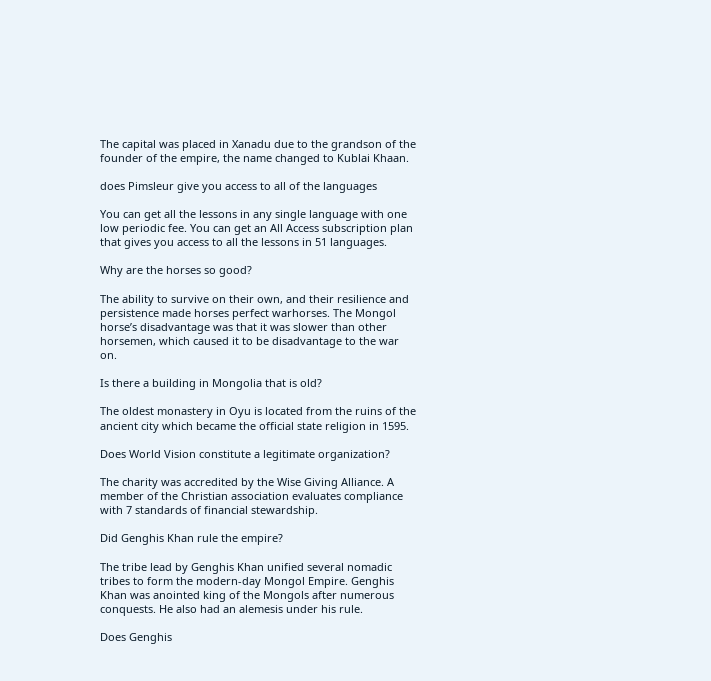The capital was placed in Xanadu due to the grandson of the founder of the empire, the name changed to Kublai Khaan.

does Pimsleur give you access to all of the languages

You can get all the lessons in any single language with one low periodic fee. You can get an All Access subscription plan that gives you access to all the lessons in 51 languages.

Why are the horses so good?

The ability to survive on their own, and their resilience and persistence made horses perfect warhorses. The Mongol horse’s disadvantage was that it was slower than other horsemen, which caused it to be disadvantage to the war on.

Is there a building in Mongolia that is old?

The oldest monastery in Oyu is located from the ruins of the ancient city which became the official state religion in 1595.

Does World Vision constitute a legitimate organization?

The charity was accredited by the Wise Giving Alliance. A member of the Christian association evaluates compliance with 7 standards of financial stewardship.

Did Genghis Khan rule the empire?

The tribe lead by Genghis Khan unified several nomadic tribes to form the modern-day Mongol Empire. Genghis Khan was anointed king of the Mongols after numerous conquests. He also had an alemesis under his rule.

Does Genghis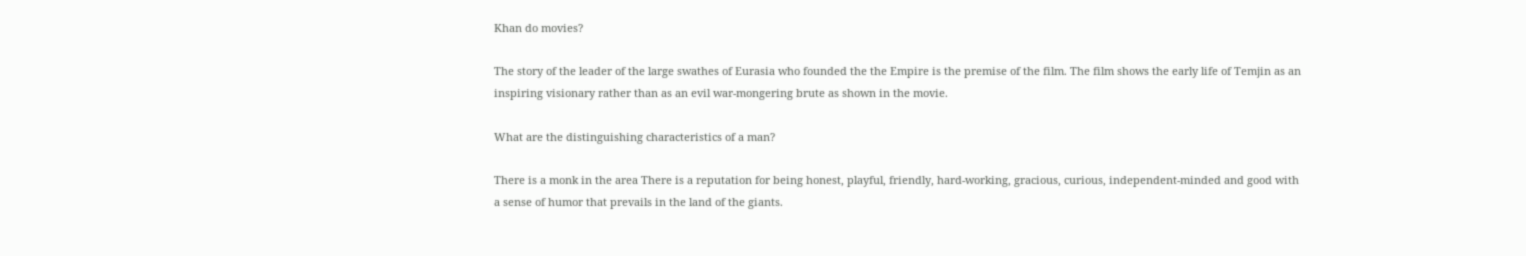Khan do movies?

The story of the leader of the large swathes of Eurasia who founded the the Empire is the premise of the film. The film shows the early life of Temjin as an inspiring visionary rather than as an evil war-mongering brute as shown in the movie.

What are the distinguishing characteristics of a man?

There is a monk in the area There is a reputation for being honest, playful, friendly, hard-working, gracious, curious, independent-minded and good with a sense of humor that prevails in the land of the giants.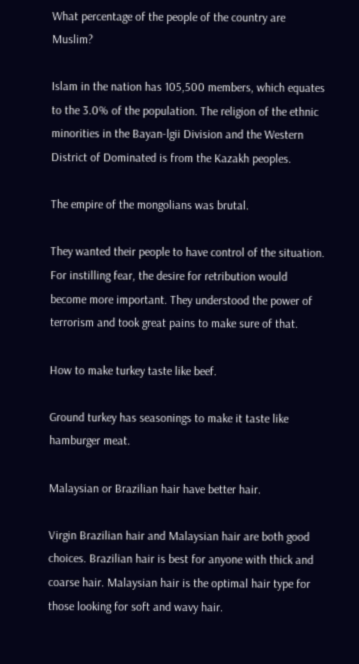What percentage of the people of the country are Muslim?

Islam in the nation has 105,500 members, which equates to the 3.0% of the population. The religion of the ethnic minorities in the Bayan-lgii Division and the Western District of Dominated is from the Kazakh peoples.

The empire of the mongolians was brutal.

They wanted their people to have control of the situation. For instilling fear, the desire for retribution would become more important. They understood the power of terrorism and took great pains to make sure of that.

How to make turkey taste like beef.

Ground turkey has seasonings to make it taste like hamburger meat.

Malaysian or Brazilian hair have better hair.

Virgin Brazilian hair and Malaysian hair are both good choices. Brazilian hair is best for anyone with thick and coarse hair. Malaysian hair is the optimal hair type for those looking for soft and wavy hair.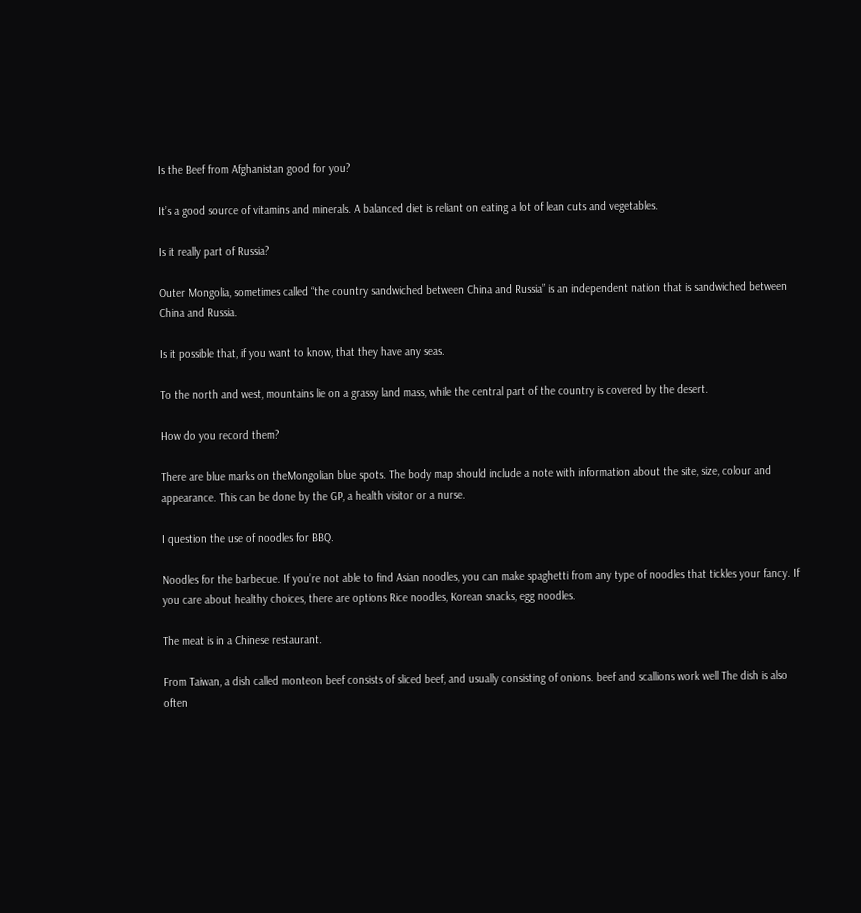Is the Beef from Afghanistan good for you?

It’s a good source of vitamins and minerals. A balanced diet is reliant on eating a lot of lean cuts and vegetables.

Is it really part of Russia?

Outer Mongolia, sometimes called “the country sandwiched between China and Russia” is an independent nation that is sandwiched between China and Russia.

Is it possible that, if you want to know, that they have any seas.

To the north and west, mountains lie on a grassy land mass, while the central part of the country is covered by the desert.

How do you record them?

There are blue marks on theMongolian blue spots. The body map should include a note with information about the site, size, colour and appearance. This can be done by the GP, a health visitor or a nurse.

I question the use of noodles for BBQ.

Noodles for the barbecue. If you’re not able to find Asian noodles, you can make spaghetti from any type of noodles that tickles your fancy. If you care about healthy choices, there are options Rice noodles, Korean snacks, egg noodles.

The meat is in a Chinese restaurant.

From Taiwan, a dish called monteon beef consists of sliced beef, and usually consisting of onions. beef and scallions work well The dish is also often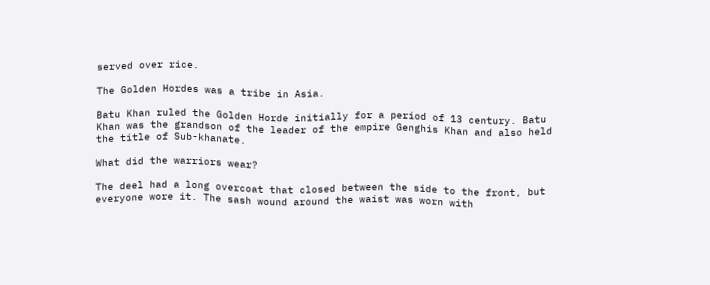served over rice.

The Golden Hordes was a tribe in Asia.

Batu Khan ruled the Golden Horde initially for a period of 13 century. Batu Khan was the grandson of the leader of the empire Genghis Khan and also held the title of Sub-khanate.

What did the warriors wear?

The deel had a long overcoat that closed between the side to the front, but everyone wore it. The sash wound around the waist was worn with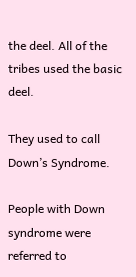the deel. All of the tribes used the basic deel.

They used to call Down’s Syndrome.

People with Down syndrome were referred to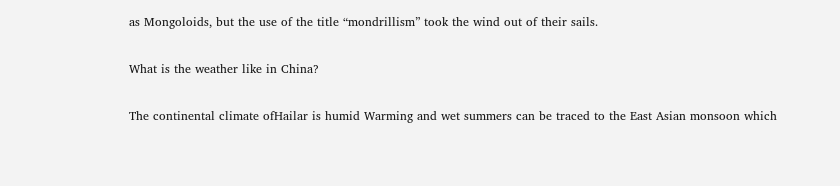as Mongoloids, but the use of the title “mondrillism” took the wind out of their sails.

What is the weather like in China?

The continental climate ofHailar is humid Warming and wet summers can be traced to the East Asian monsoon which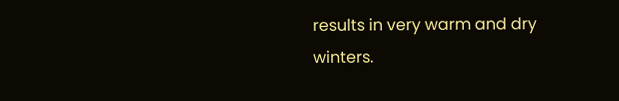results in very warm and dry winters.